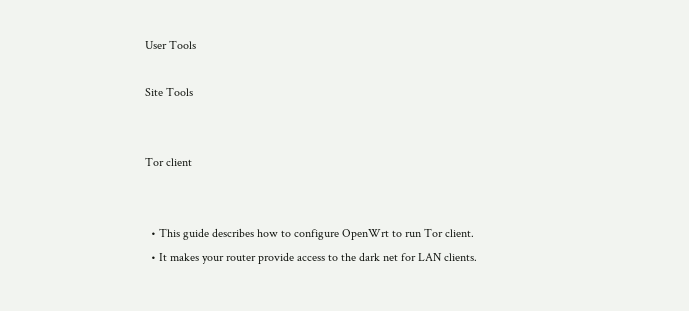User Tools

Site Tools


Tor client


  • This guide describes how to configure OpenWrt to run Tor client.
  • It makes your router provide access to the dark net for LAN clients.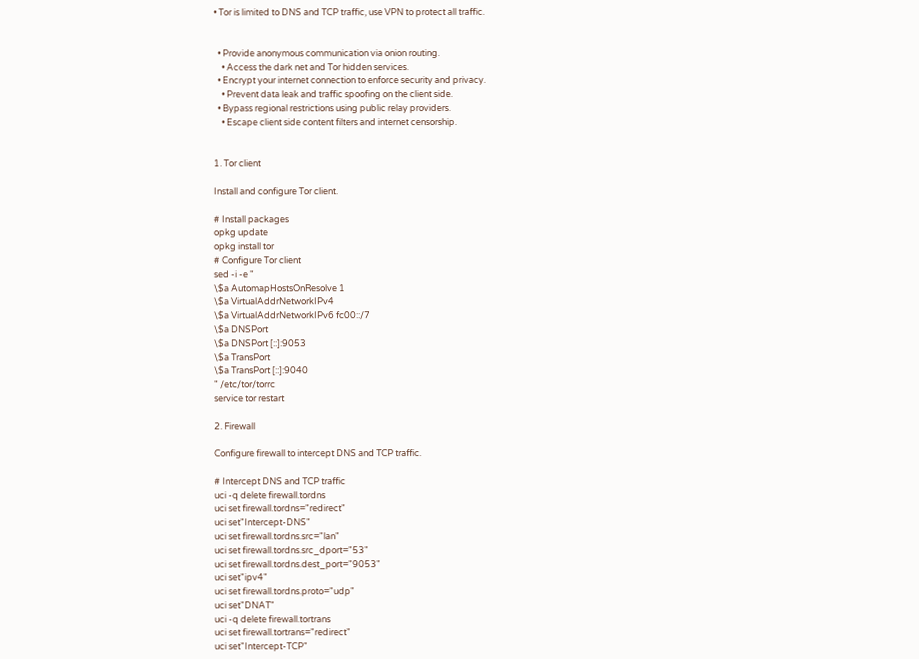• Tor is limited to DNS and TCP traffic, use VPN to protect all traffic.


  • Provide anonymous communication via onion routing.
    • Access the dark net and Tor hidden services.
  • Encrypt your internet connection to enforce security and privacy.
    • Prevent data leak and traffic spoofing on the client side.
  • Bypass regional restrictions using public relay providers.
    • Escape client side content filters and internet censorship.


1. Tor client

Install and configure Tor client.

# Install packages
opkg update
opkg install tor
# Configure Tor client
sed -i -e "
\$a AutomapHostsOnResolve 1
\$a VirtualAddrNetworkIPv4
\$a VirtualAddrNetworkIPv6 fc00::/7
\$a DNSPort
\$a DNSPort [::]:9053
\$a TransPort
\$a TransPort [::]:9040
" /etc/tor/torrc
service tor restart

2. Firewall

Configure firewall to intercept DNS and TCP traffic.

# Intercept DNS and TCP traffic
uci -q delete firewall.tordns
uci set firewall.tordns="redirect"
uci set"Intercept-DNS"
uci set firewall.tordns.src="lan"
uci set firewall.tordns.src_dport="53"
uci set firewall.tordns.dest_port="9053"
uci set"ipv4"
uci set firewall.tordns.proto="udp"
uci set"DNAT"
uci -q delete firewall.tortrans
uci set firewall.tortrans="redirect"
uci set"Intercept-TCP"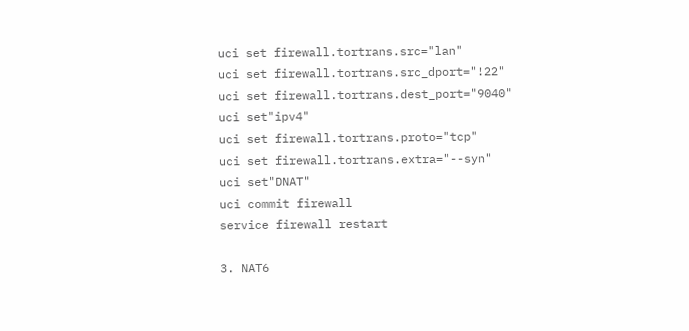uci set firewall.tortrans.src="lan"
uci set firewall.tortrans.src_dport="!22"
uci set firewall.tortrans.dest_port="9040"
uci set"ipv4"
uci set firewall.tortrans.proto="tcp"
uci set firewall.tortrans.extra="--syn"
uci set"DNAT"
uci commit firewall
service firewall restart

3. NAT6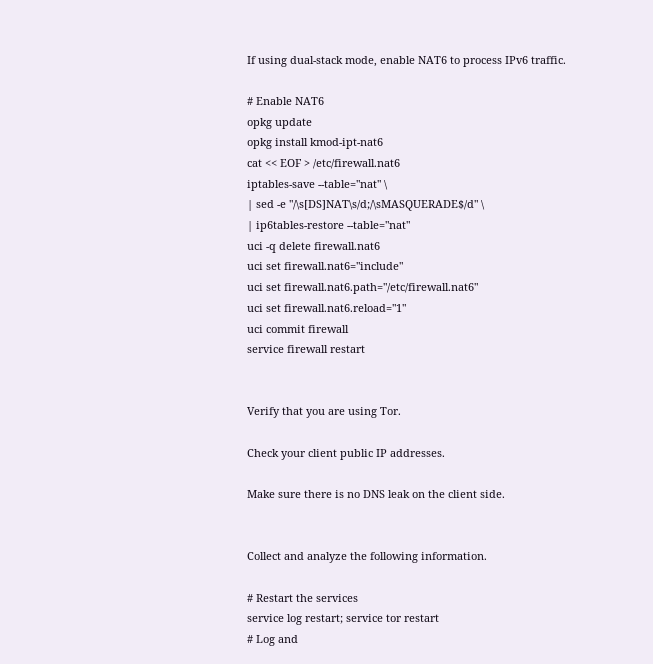If using dual-stack mode, enable NAT6 to process IPv6 traffic.

# Enable NAT6
opkg update
opkg install kmod-ipt-nat6
cat << EOF > /etc/firewall.nat6
iptables-save --table="nat" \
| sed -e "/\s[DS]NAT\s/d;/\sMASQUERADE$/d" \
| ip6tables-restore --table="nat"
uci -q delete firewall.nat6
uci set firewall.nat6="include"
uci set firewall.nat6.path="/etc/firewall.nat6"
uci set firewall.nat6.reload="1"
uci commit firewall
service firewall restart


Verify that you are using Tor.

Check your client public IP addresses.

Make sure there is no DNS leak on the client side.


Collect and analyze the following information.

# Restart the services
service log restart; service tor restart
# Log and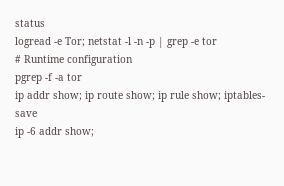status
logread -e Tor; netstat -l -n -p | grep -e tor
# Runtime configuration
pgrep -f -a tor
ip addr show; ip route show; ip rule show; iptables-save
ip -6 addr show;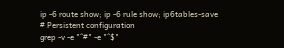ip -6 route show; ip -6 rule show; ip6tables-save
# Persistent configuration
grep -v -e "^#" -e "^$"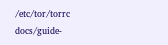/etc/tor/torrc
docs/guide-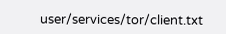user/services/tor/client.txt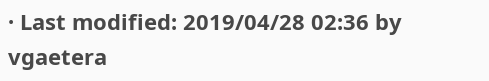· Last modified: 2019/04/28 02:36 by vgaetera